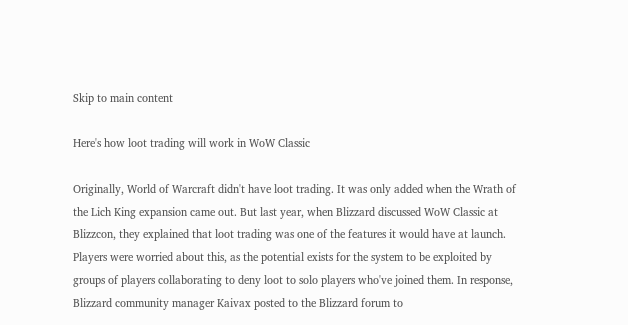Skip to main content

Here's how loot trading will work in WoW Classic

Originally, World of Warcraft didn't have loot trading. It was only added when the Wrath of the Lich King expansion came out. But last year, when Blizzard discussed WoW Classic at Blizzcon, they explained that loot trading was one of the features it would have at launch. Players were worried about this, as the potential exists for the system to be exploited by groups of players collaborating to deny loot to solo players who've joined them. In response, Blizzard community manager Kaivax posted to the Blizzard forum to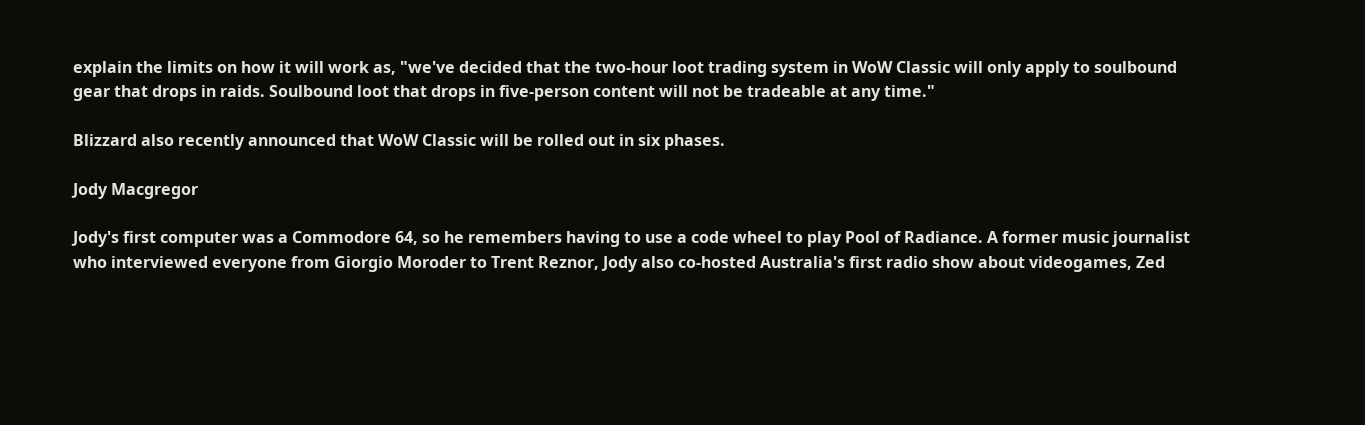explain the limits on how it will work as, "we've decided that the two-hour loot trading system in WoW Classic will only apply to soulbound gear that drops in raids. Soulbound loot that drops in five-person content will not be tradeable at any time."

Blizzard also recently announced that WoW Classic will be rolled out in six phases.

Jody Macgregor

Jody's first computer was a Commodore 64, so he remembers having to use a code wheel to play Pool of Radiance. A former music journalist who interviewed everyone from Giorgio Moroder to Trent Reznor, Jody also co-hosted Australia's first radio show about videogames, Zed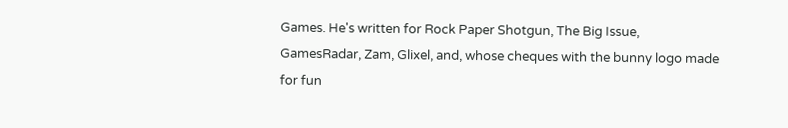Games. He's written for Rock Paper Shotgun, The Big Issue, GamesRadar, Zam, Glixel, and, whose cheques with the bunny logo made for fun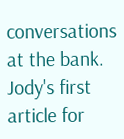conversations at the bank. Jody's first article for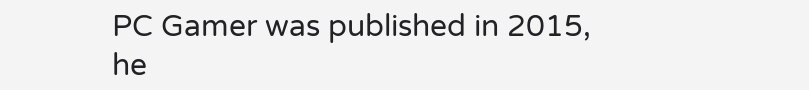PC Gamer was published in 2015, he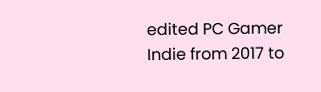edited PC Gamer Indie from 2017 to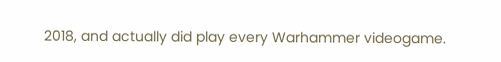2018, and actually did play every Warhammer videogame.